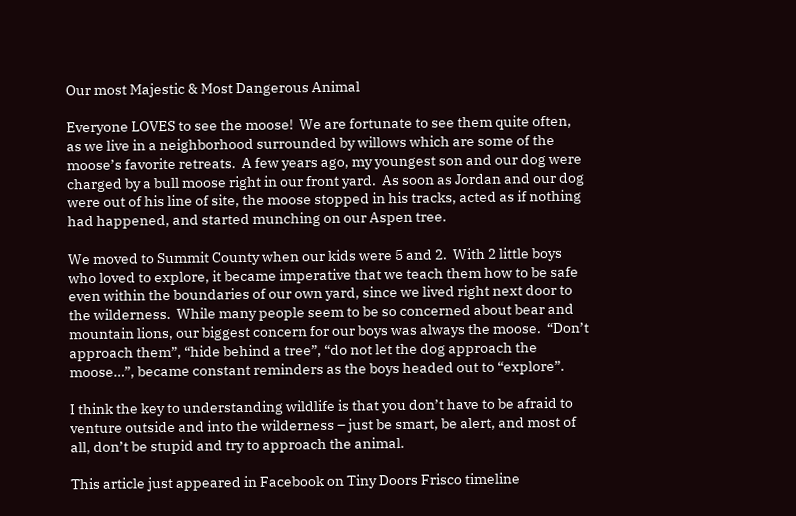Our most Majestic & Most Dangerous Animal

Everyone LOVES to see the moose!  We are fortunate to see them quite often, as we live in a neighborhood surrounded by willows which are some of the moose’s favorite retreats.  A few years ago, my youngest son and our dog were charged by a bull moose right in our front yard.  As soon as Jordan and our dog were out of his line of site, the moose stopped in his tracks, acted as if nothing had happened, and started munching on our Aspen tree.

We moved to Summit County when our kids were 5 and 2.  With 2 little boys who loved to explore, it became imperative that we teach them how to be safe even within the boundaries of our own yard, since we lived right next door to the wilderness.  While many people seem to be so concerned about bear and mountain lions, our biggest concern for our boys was always the moose.  “Don’t approach them”, “hide behind a tree”, “do not let the dog approach the moose…”, became constant reminders as the boys headed out to “explore”.

I think the key to understanding wildlife is that you don’t have to be afraid to venture outside and into the wilderness – just be smart, be alert, and most of all, don’t be stupid and try to approach the animal.

This article just appeared in Facebook on Tiny Doors Frisco timeline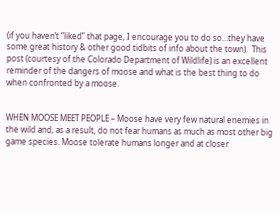(if you haven’t “liked” that page, I encourage you to do so…they have some great history & other good tidbits of info about the town).  This post (courtesy of the Colorado Department of Wildlife) is an excellent reminder of the dangers of moose and what is the best thing to do when confronted by a moose.


WHEN MOOSE MEET PEOPLE – Moose have very few natural enemies in the wild and, as a result, do not fear humans as much as most other big game species. Moose tolerate humans longer and at closer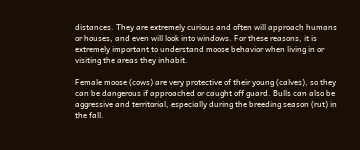distances. They are extremely curious and often will approach humans or houses, and even will look into windows. For these reasons, it is extremely important to understand moose behavior when living in or visiting the areas they inhabit.

Female moose (cows) are very protective of their young (calves), so they can be dangerous if approached or caught off guard. Bulls can also be aggressive and territorial, especially during the breeding season (rut) in the fall.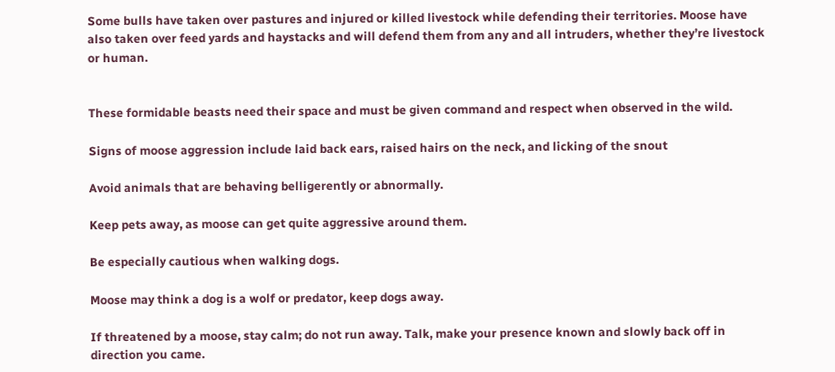Some bulls have taken over pastures and injured or killed livestock while defending their territories. Moose have also taken over feed yards and haystacks and will defend them from any and all intruders, whether they’re livestock or human.


These formidable beasts need their space and must be given command and respect when observed in the wild.

Signs of moose aggression include laid back ears, raised hairs on the neck, and licking of the snout

Avoid animals that are behaving belligerently or abnormally.

Keep pets away, as moose can get quite aggressive around them.

Be especially cautious when walking dogs.

Moose may think a dog is a wolf or predator, keep dogs away.

If threatened by a moose, stay calm; do not run away. Talk, make your presence known and slowly back off in direction you came.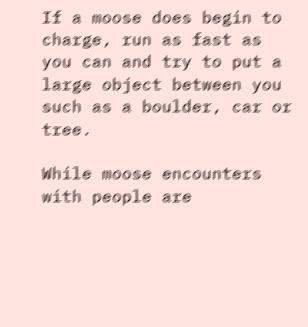If a moose does begin to charge, run as fast as you can and try to put a large object between you such as a boulder, car or tree.

While moose encounters with people are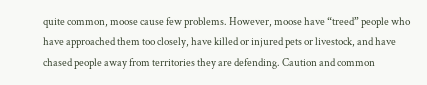quite common, moose cause few problems. However, moose have “treed” people who have approached them too closely, have killed or injured pets or livestock, and have chased people away from territories they are defending. Caution and common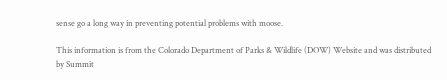sense go a long way in preventing potential problems with moose.

This information is from the Colorado Department of Parks & Wildlife (DOW) Website and was distributed by Summit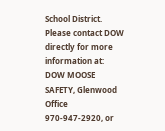School District. Please contact DOW directly for more information at: DOW MOOSE SAFETY, Glenwood Office 970-947-2920, or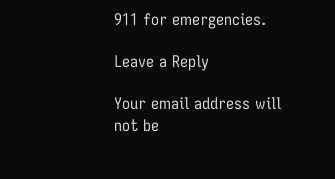911 for emergencies.

Leave a Reply

Your email address will not be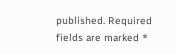published. Required fields are marked *